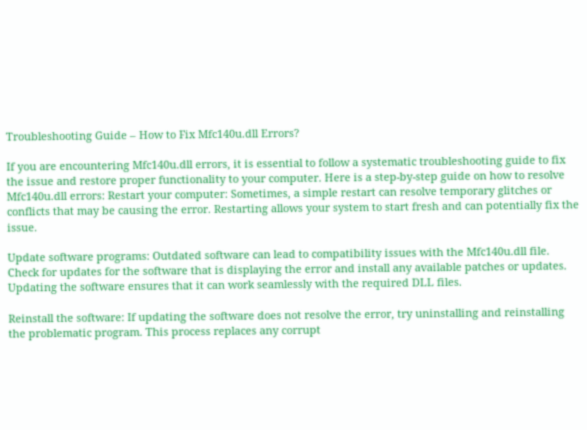Troubleshooting Guide – How to Fix Mfc140u.dll Errors?

If you are encountering Mfc140u.dll errors, it is essential to follow a systematic troubleshooting guide to fix the issue and restore proper functionality to your computer. Here is a step-by-step guide on how to resolve Mfc140u.dll errors: Restart your computer: Sometimes, a simple restart can resolve temporary glitches or conflicts that may be causing the error. Restarting allows your system to start fresh and can potentially fix the issue.

Update software programs: Outdated software can lead to compatibility issues with the Mfc140u.dll file. Check for updates for the software that is displaying the error and install any available patches or updates. Updating the software ensures that it can work seamlessly with the required DLL files.

Reinstall the software: If updating the software does not resolve the error, try uninstalling and reinstalling the problematic program. This process replaces any corrupt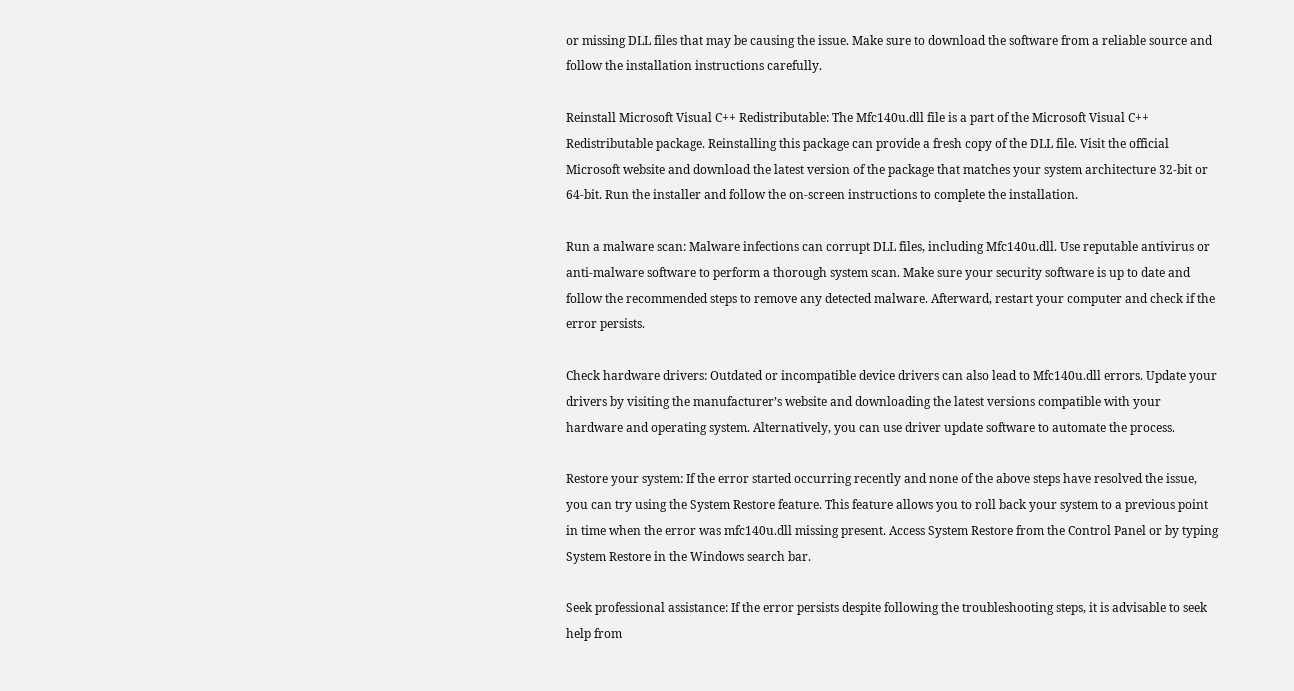or missing DLL files that may be causing the issue. Make sure to download the software from a reliable source and follow the installation instructions carefully.

Reinstall Microsoft Visual C++ Redistributable: The Mfc140u.dll file is a part of the Microsoft Visual C++ Redistributable package. Reinstalling this package can provide a fresh copy of the DLL file. Visit the official Microsoft website and download the latest version of the package that matches your system architecture 32-bit or 64-bit. Run the installer and follow the on-screen instructions to complete the installation.

Run a malware scan: Malware infections can corrupt DLL files, including Mfc140u.dll. Use reputable antivirus or anti-malware software to perform a thorough system scan. Make sure your security software is up to date and follow the recommended steps to remove any detected malware. Afterward, restart your computer and check if the error persists.

Check hardware drivers: Outdated or incompatible device drivers can also lead to Mfc140u.dll errors. Update your drivers by visiting the manufacturer’s website and downloading the latest versions compatible with your hardware and operating system. Alternatively, you can use driver update software to automate the process.

Restore your system: If the error started occurring recently and none of the above steps have resolved the issue, you can try using the System Restore feature. This feature allows you to roll back your system to a previous point in time when the error was mfc140u.dll missing present. Access System Restore from the Control Panel or by typing System Restore in the Windows search bar.

Seek professional assistance: If the error persists despite following the troubleshooting steps, it is advisable to seek help from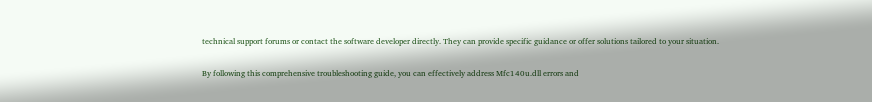technical support forums or contact the software developer directly. They can provide specific guidance or offer solutions tailored to your situation.

By following this comprehensive troubleshooting guide, you can effectively address Mfc140u.dll errors and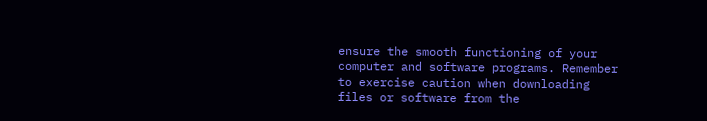ensure the smooth functioning of your computer and software programs. Remember to exercise caution when downloading files or software from the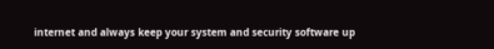internet and always keep your system and security software up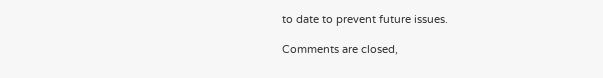to date to prevent future issues.

Comments are closed,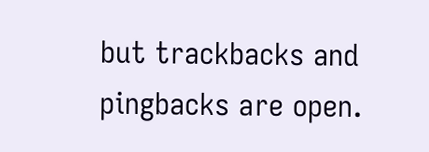but trackbacks and pingbacks are open.